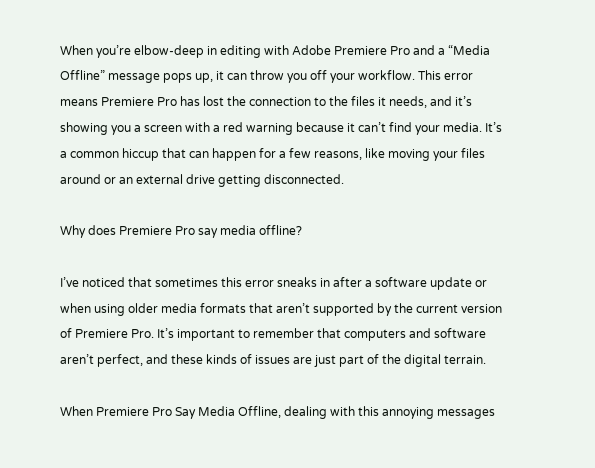When you’re elbow-deep in editing with Adobe Premiere Pro and a “Media Offline” message pops up, it can throw you off your workflow. This error means Premiere Pro has lost the connection to the files it needs, and it’s showing you a screen with a red warning because it can’t find your media. It’s a common hiccup that can happen for a few reasons, like moving your files around or an external drive getting disconnected.

Why does Premiere Pro say media offline?

I’ve noticed that sometimes this error sneaks in after a software update or when using older media formats that aren’t supported by the current version of Premiere Pro. It’s important to remember that computers and software aren’t perfect, and these kinds of issues are just part of the digital terrain.

When Premiere Pro Say Media Offline, dealing with this annoying messages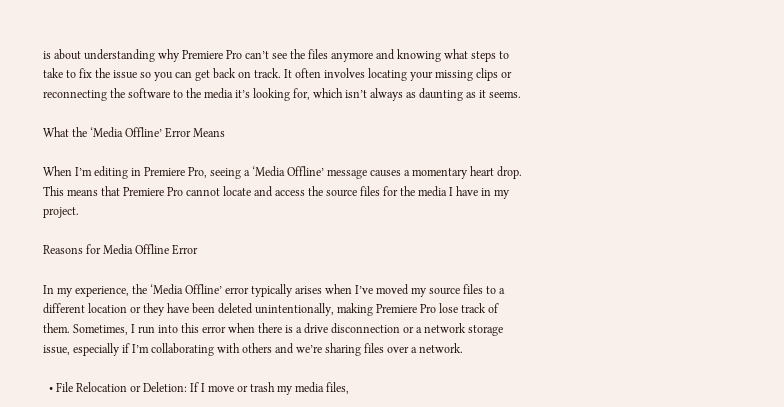is about understanding why Premiere Pro can’t see the files anymore and knowing what steps to take to fix the issue so you can get back on track. It often involves locating your missing clips or reconnecting the software to the media it’s looking for, which isn’t always as daunting as it seems.

What the ‘Media Offline’ Error Means

When I’m editing in Premiere Pro, seeing a ‘Media Offline’ message causes a momentary heart drop. This means that Premiere Pro cannot locate and access the source files for the media I have in my project.

Reasons for Media Offline Error

In my experience, the ‘Media Offline’ error typically arises when I’ve moved my source files to a different location or they have been deleted unintentionally, making Premiere Pro lose track of them. Sometimes, I run into this error when there is a drive disconnection or a network storage issue, especially if I’m collaborating with others and we’re sharing files over a network.

  • File Relocation or Deletion: If I move or trash my media files,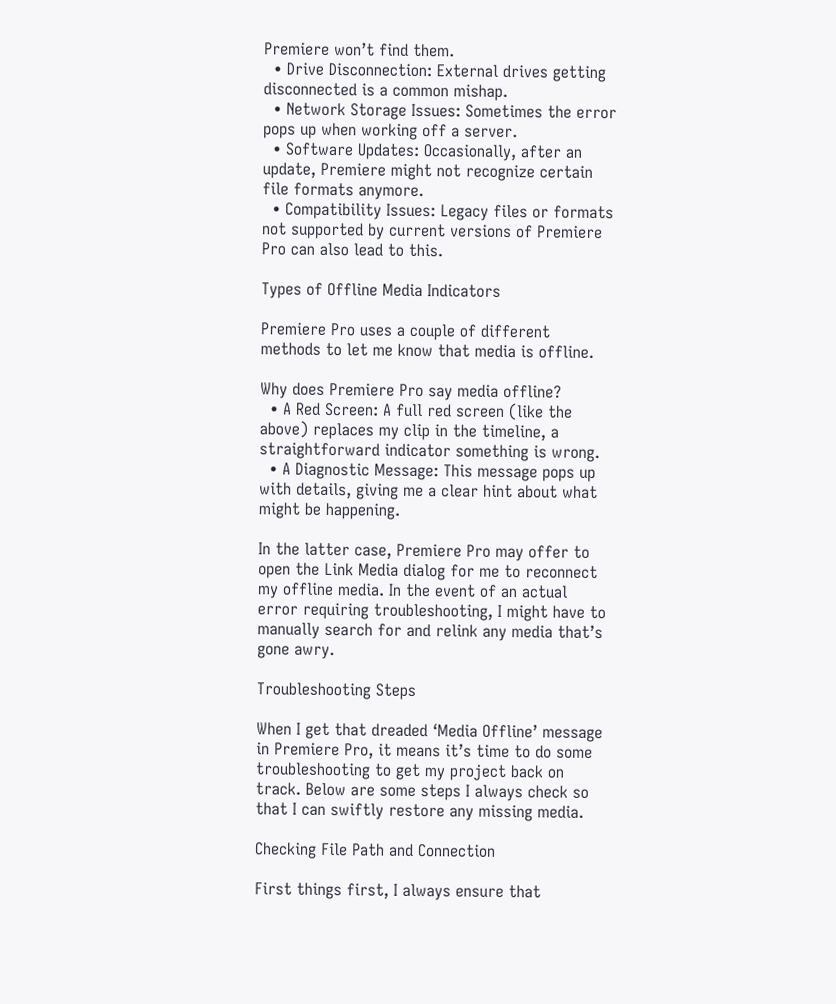Premiere won’t find them.
  • Drive Disconnection: External drives getting disconnected is a common mishap.
  • Network Storage Issues: Sometimes the error pops up when working off a server.
  • Software Updates: Occasionally, after an update, Premiere might not recognize certain file formats anymore.
  • Compatibility Issues: Legacy files or formats not supported by current versions of Premiere Pro can also lead to this.

Types of Offline Media Indicators

Premiere Pro uses a couple of different methods to let me know that media is offline.

Why does Premiere Pro say media offline?
  • A Red Screen: A full red screen (like the above) replaces my clip in the timeline, a straightforward indicator something is wrong.
  • A Diagnostic Message: This message pops up with details, giving me a clear hint about what might be happening.

In the latter case, Premiere Pro may offer to open the Link Media dialog for me to reconnect my offline media. In the event of an actual error requiring troubleshooting, I might have to manually search for and relink any media that’s gone awry.

Troubleshooting Steps

When I get that dreaded ‘Media Offline’ message in Premiere Pro, it means it’s time to do some troubleshooting to get my project back on track. Below are some steps I always check so that I can swiftly restore any missing media.

Checking File Path and Connection

First things first, I always ensure that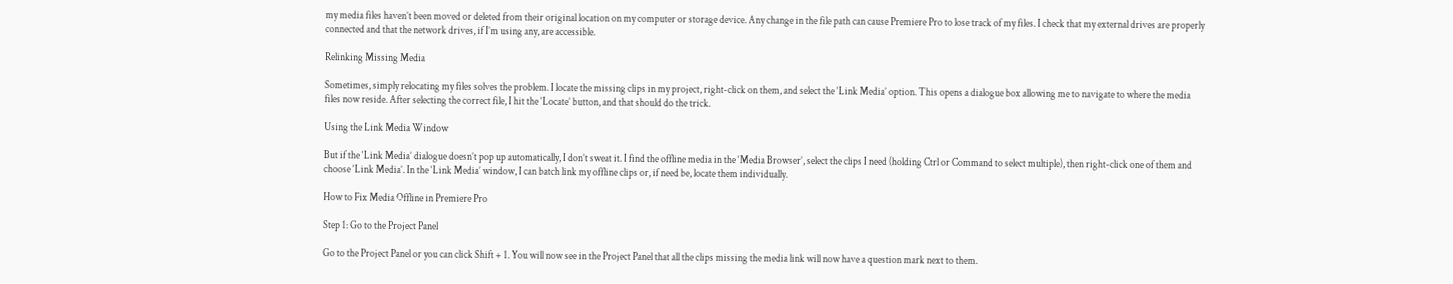my media files haven’t been moved or deleted from their original location on my computer or storage device. Any change in the file path can cause Premiere Pro to lose track of my files. I check that my external drives are properly connected and that the network drives, if I’m using any, are accessible.

Relinking Missing Media

Sometimes, simply relocating my files solves the problem. I locate the missing clips in my project, right-click on them, and select the ‘Link Media’ option. This opens a dialogue box allowing me to navigate to where the media files now reside. After selecting the correct file, I hit the ‘Locate’ button, and that should do the trick.

Using the Link Media Window

But if the ‘Link Media’ dialogue doesn’t pop up automatically, I don’t sweat it. I find the offline media in the ‘Media Browser’, select the clips I need (holding Ctrl or Command to select multiple), then right-click one of them and choose ‘Link Media’. In the ‘Link Media’ window, I can batch link my offline clips or, if need be, locate them individually.

How to Fix Media Offline in Premiere Pro

Step 1: Go to the Project Panel

Go to the Project Panel or you can click Shift + 1. You will now see in the Project Panel that all the clips missing the media link will now have a question mark next to them.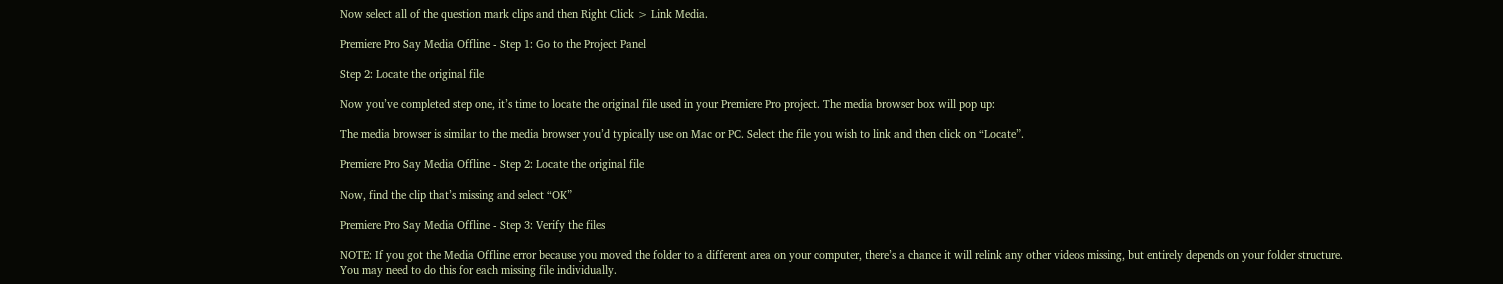Now select all of the question mark clips and then Right Click > Link Media.

Premiere Pro Say Media Offline - Step 1: Go to the Project Panel

Step 2: Locate the original file

Now you’ve completed step one, it’s time to locate the original file used in your Premiere Pro project. The media browser box will pop up:

The media browser is similar to the media browser you’d typically use on Mac or PC. Select the file you wish to link and then click on “Locate”.

Premiere Pro Say Media Offline - Step 2: Locate the original file

Now, find the clip that’s missing and select “OK”

Premiere Pro Say Media Offline - Step 3: Verify the files

NOTE: If you got the Media Offline error because you moved the folder to a different area on your computer, there’s a chance it will relink any other videos missing, but entirely depends on your folder structure. You may need to do this for each missing file individually.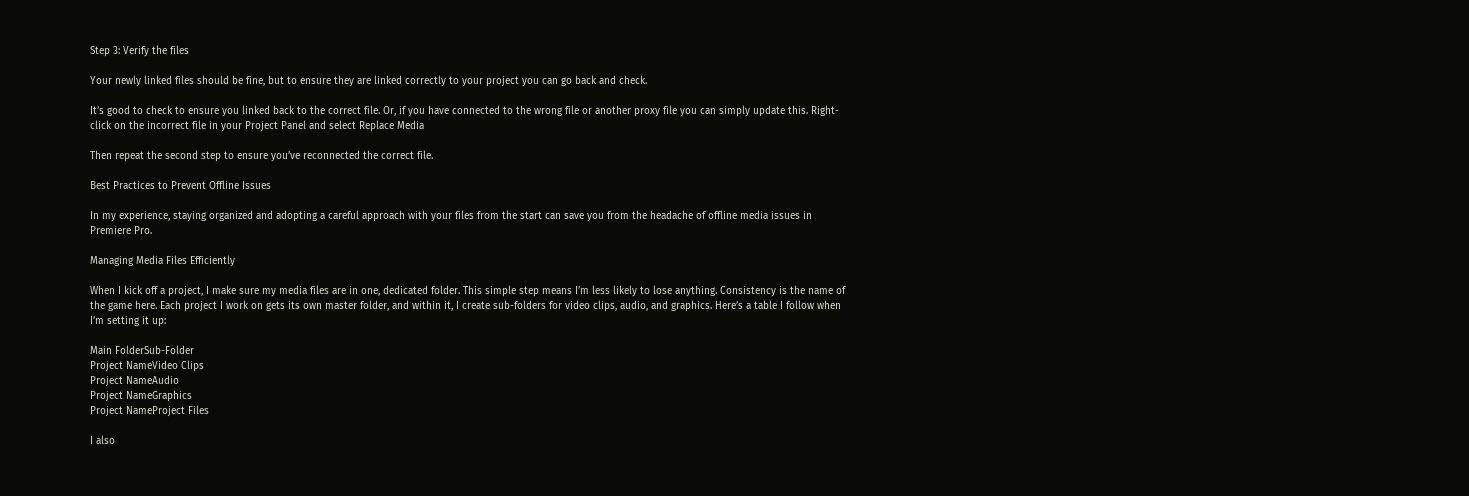Step 3: Verify the files

Your newly linked files should be fine, but to ensure they are linked correctly to your project you can go back and check.

It’s good to check to ensure you linked back to the correct file. Or, if you have connected to the wrong file or another proxy file you can simply update this. Right-click on the incorrect file in your Project Panel and select Replace Media

Then repeat the second step to ensure you’ve reconnected the correct file.

Best Practices to Prevent Offline Issues

In my experience, staying organized and adopting a careful approach with your files from the start can save you from the headache of offline media issues in Premiere Pro.

Managing Media Files Efficiently

When I kick off a project, I make sure my media files are in one, dedicated folder. This simple step means I’m less likely to lose anything. Consistency is the name of the game here. Each project I work on gets its own master folder, and within it, I create sub-folders for video clips, audio, and graphics. Here’s a table I follow when I’m setting it up:

Main FolderSub-Folder
Project NameVideo Clips
Project NameAudio
Project NameGraphics
Project NameProject Files

I also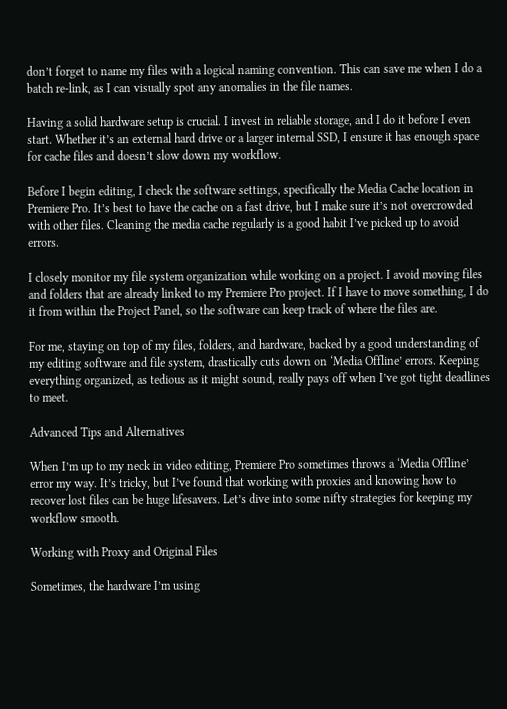don’t forget to name my files with a logical naming convention. This can save me when I do a batch re-link, as I can visually spot any anomalies in the file names.

Having a solid hardware setup is crucial. I invest in reliable storage, and I do it before I even start. Whether it’s an external hard drive or a larger internal SSD, I ensure it has enough space for cache files and doesn’t slow down my workflow.

Before I begin editing, I check the software settings, specifically the Media Cache location in Premiere Pro. It’s best to have the cache on a fast drive, but I make sure it’s not overcrowded with other files. Cleaning the media cache regularly is a good habit I’ve picked up to avoid errors.

I closely monitor my file system organization while working on a project. I avoid moving files and folders that are already linked to my Premiere Pro project. If I have to move something, I do it from within the Project Panel, so the software can keep track of where the files are.

For me, staying on top of my files, folders, and hardware, backed by a good understanding of my editing software and file system, drastically cuts down on ‘Media Offline’ errors. Keeping everything organized, as tedious as it might sound, really pays off when I’ve got tight deadlines to meet.

Advanced Tips and Alternatives

When I’m up to my neck in video editing, Premiere Pro sometimes throws a ‘Media Offline’ error my way. It’s tricky, but I’ve found that working with proxies and knowing how to recover lost files can be huge lifesavers. Let’s dive into some nifty strategies for keeping my workflow smooth.

Working with Proxy and Original Files

Sometimes, the hardware I’m using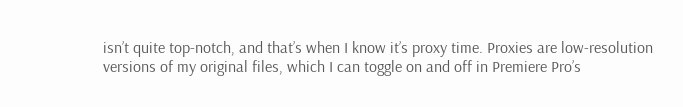isn’t quite top-notch, and that’s when I know it’s proxy time. Proxies are low-resolution versions of my original files, which I can toggle on and off in Premiere Pro’s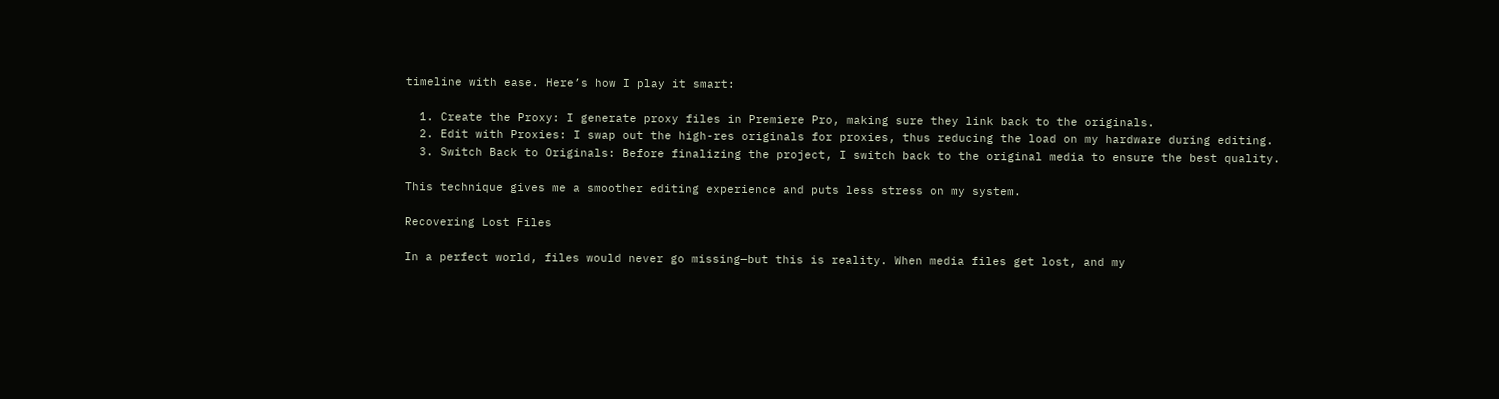timeline with ease. Here’s how I play it smart:

  1. Create the Proxy: I generate proxy files in Premiere Pro, making sure they link back to the originals.
  2. Edit with Proxies: I swap out the high-res originals for proxies, thus reducing the load on my hardware during editing.
  3. Switch Back to Originals: Before finalizing the project, I switch back to the original media to ensure the best quality.

This technique gives me a smoother editing experience and puts less stress on my system.

Recovering Lost Files

In a perfect world, files would never go missing—but this is reality. When media files get lost, and my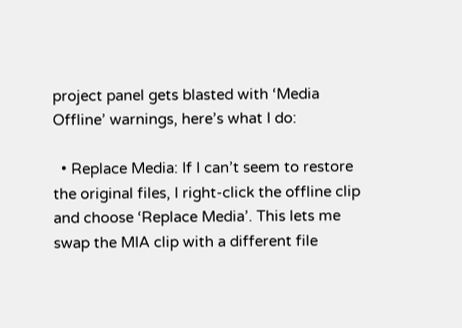project panel gets blasted with ‘Media Offline’ warnings, here’s what I do:

  • Replace Media: If I can’t seem to restore the original files, I right-click the offline clip and choose ‘Replace Media’. This lets me swap the MIA clip with a different file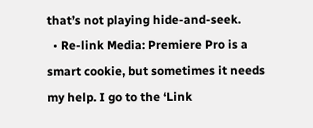that’s not playing hide-and-seek.
  • Re-link Media: Premiere Pro is a smart cookie, but sometimes it needs my help. I go to the ‘Link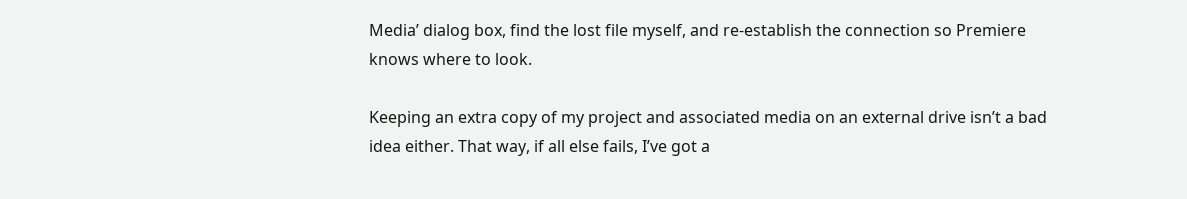Media’ dialog box, find the lost file myself, and re-establish the connection so Premiere knows where to look.

Keeping an extra copy of my project and associated media on an external drive isn’t a bad idea either. That way, if all else fails, I’ve got a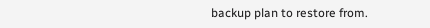backup plan to restore from.